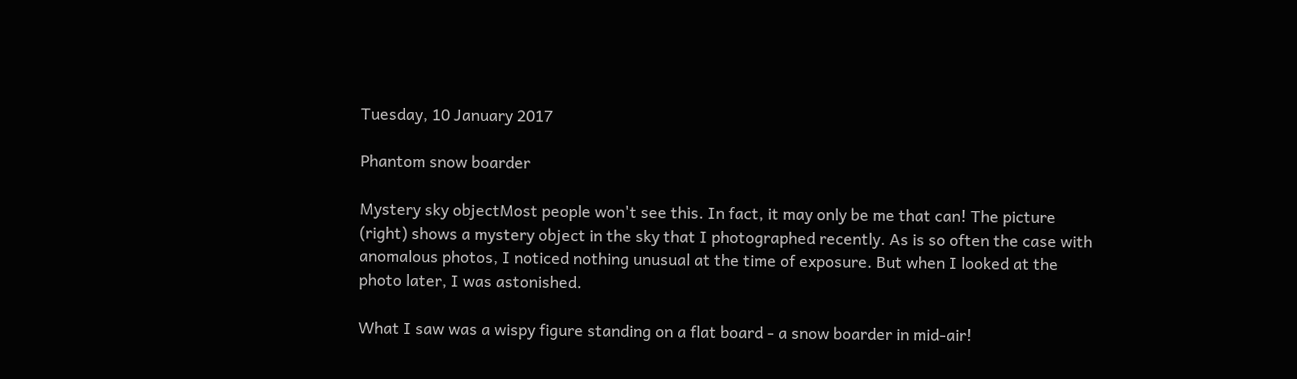Tuesday, 10 January 2017

Phantom snow boarder

Mystery sky objectMost people won't see this. In fact, it may only be me that can! The picture (right) shows a mystery object in the sky that I photographed recently. As is so often the case with anomalous photos, I noticed nothing unusual at the time of exposure. But when I looked at the photo later, I was astonished.

What I saw was a wispy figure standing on a flat board - a snow boarder in mid-air!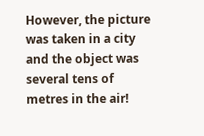However, the picture was taken in a city and the object was several tens of metres in the air!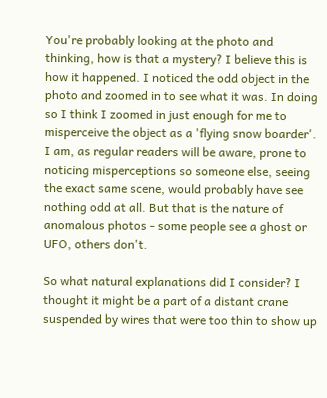You're probably looking at the photo and thinking, how is that a mystery? I believe this is how it happened. I noticed the odd object in the photo and zoomed in to see what it was. In doing so I think I zoomed in just enough for me to misperceive the object as a 'flying snow boarder'. I am, as regular readers will be aware, prone to noticing misperceptions so someone else, seeing the exact same scene, would probably have see nothing odd at all. But that is the nature of anomalous photos - some people see a ghost or UFO, others don't.

So what natural explanations did I consider? I thought it might be a part of a distant crane suspended by wires that were too thin to show up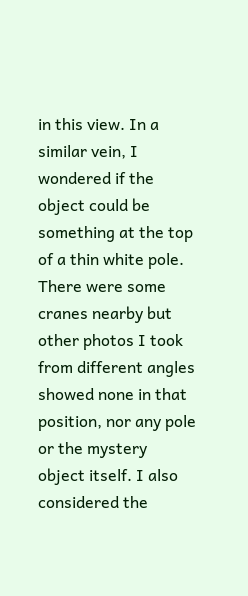in this view. In a similar vein, I wondered if the object could be something at the top of a thin white pole. There were some cranes nearby but other photos I took from different angles showed none in that position, nor any pole or the mystery object itself. I also considered the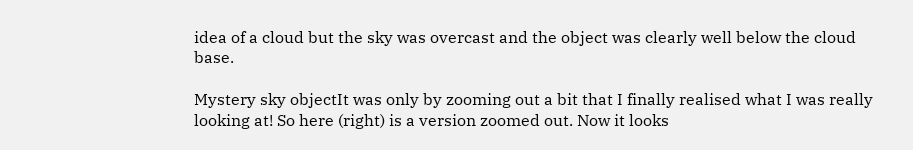idea of a cloud but the sky was overcast and the object was clearly well below the cloud base.

Mystery sky objectIt was only by zooming out a bit that I finally realised what I was really looking at! So here (right) is a version zoomed out. Now it looks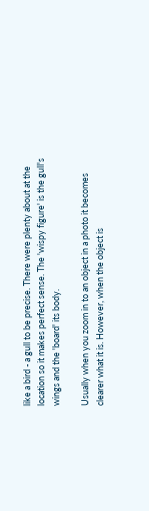like a bird - a gull to be precise. There were plenty about at the location so it makes perfect sense. The 'wispy figure' is the gull's wings and the 'board' its body.

Usually when you zoom in to an object in a photo it becomes clearer what it is. However, when the object is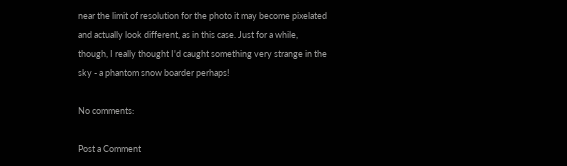near the limit of resolution for the photo it may become pixelated and actually look different, as in this case. Just for a while, though, I really thought I'd caught something very strange in the sky - a phantom snow boarder perhaps!

No comments:

Post a Comment